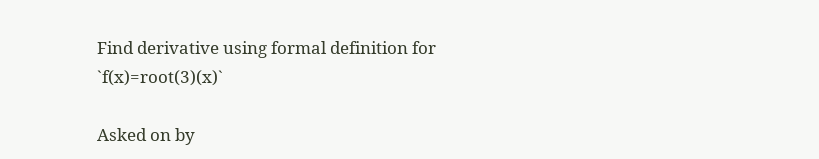Find derivative using formal definition for `f(x)=root(3)(x)`

Asked on by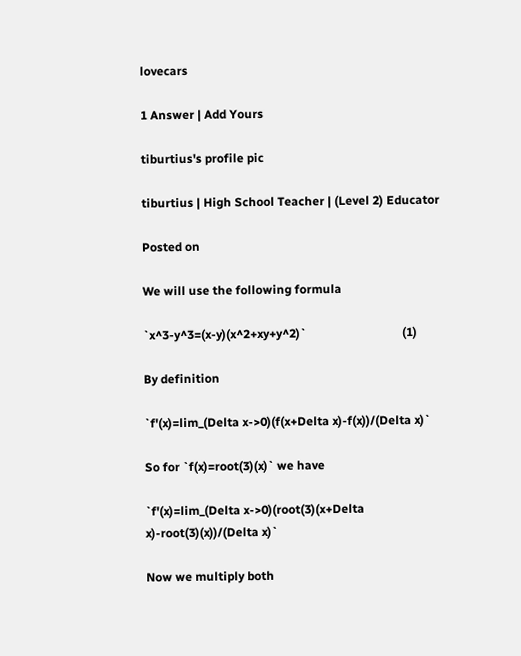lovecars

1 Answer | Add Yours

tiburtius's profile pic

tiburtius | High School Teacher | (Level 2) Educator

Posted on

We will use the following formula

`x^3-y^3=(x-y)(x^2+xy+y^2)`                                (1)

By definition

`f'(x)=lim_(Delta x->0)(f(x+Delta x)-f(x))/(Delta x)`

So for `f(x)=root(3)(x)` we have

`f'(x)=lim_(Delta x->0)(root(3)(x+Delta x)-root(3)(x))/(Delta x)`

Now we multiply both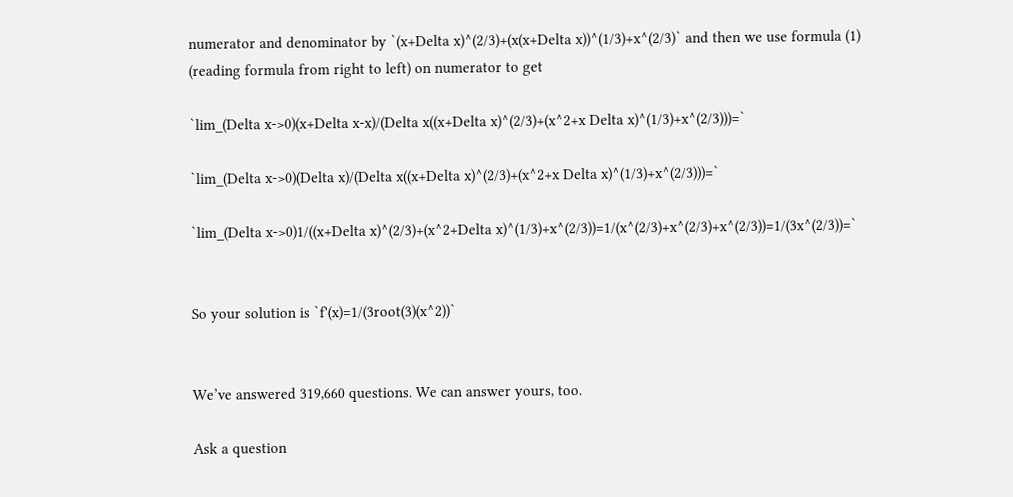numerator and denominator by `(x+Delta x)^(2/3)+(x(x+Delta x))^(1/3)+x^(2/3)` and then we use formula (1) (reading formula from right to left) on numerator to get

`lim_(Delta x->0)(x+Delta x-x)/(Delta x((x+Delta x)^(2/3)+(x^2+x Delta x)^(1/3)+x^(2/3)))=`

`lim_(Delta x->0)(Delta x)/(Delta x((x+Delta x)^(2/3)+(x^2+x Delta x)^(1/3)+x^(2/3)))=`

`lim_(Delta x->0)1/((x+Delta x)^(2/3)+(x^2+Delta x)^(1/3)+x^(2/3))=1/(x^(2/3)+x^(2/3)+x^(2/3))=1/(3x^(2/3))=`


So your solution is `f'(x)=1/(3root(3)(x^2))`


We’ve answered 319,660 questions. We can answer yours, too.

Ask a question